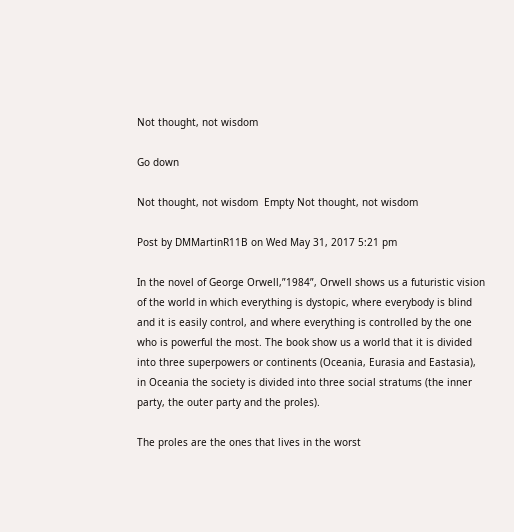Not thought, not wisdom

Go down

Not thought, not wisdom  Empty Not thought, not wisdom

Post by DMMartinR11B on Wed May 31, 2017 5:21 pm

In the novel of George Orwell,”1984”, Orwell shows us a futuristic vision of the world in which everything is dystopic, where everybody is blind and it is easily control, and where everything is controlled by the one who is powerful the most. The book show us a world that it is divided into three superpowers or continents (Oceania, Eurasia and Eastasia), in Oceania the society is divided into three social stratums (the inner party, the outer party and the proles).

The proles are the ones that lives in the worst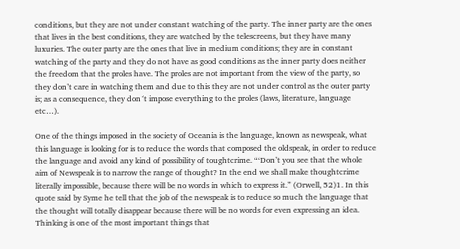conditions, but they are not under constant watching of the party. The inner party are the ones that lives in the best conditions, they are watched by the telescreens, but they have many luxuries. The outer party are the ones that live in medium conditions; they are in constant watching of the party and they do not have as good conditions as the inner party does neither the freedom that the proles have. The proles are not important from the view of the party, so they don’t care in watching them and due to this they are not under control as the outer party is; as a consequence, they don´t impose everything to the proles (laws, literature, language etc…).

One of the things imposed in the society of Oceania is the language, known as newspeak, what this language is looking for is to reduce the words that composed the oldspeak, in order to reduce the language and avoid any kind of possibility of toughtcrime. “‘Don’t you see that the whole aim of Newspeak is to narrow the range of thought? In the end we shall make thoughtcrime literally impossible, because there will be no words in which to express it.” (Orwell, 52)1. In this quote said by Syme he tell that the job of the newspeak is to reduce so much the language that the thought will totally disappear because there will be no words for even expressing an idea. Thinking is one of the most important things that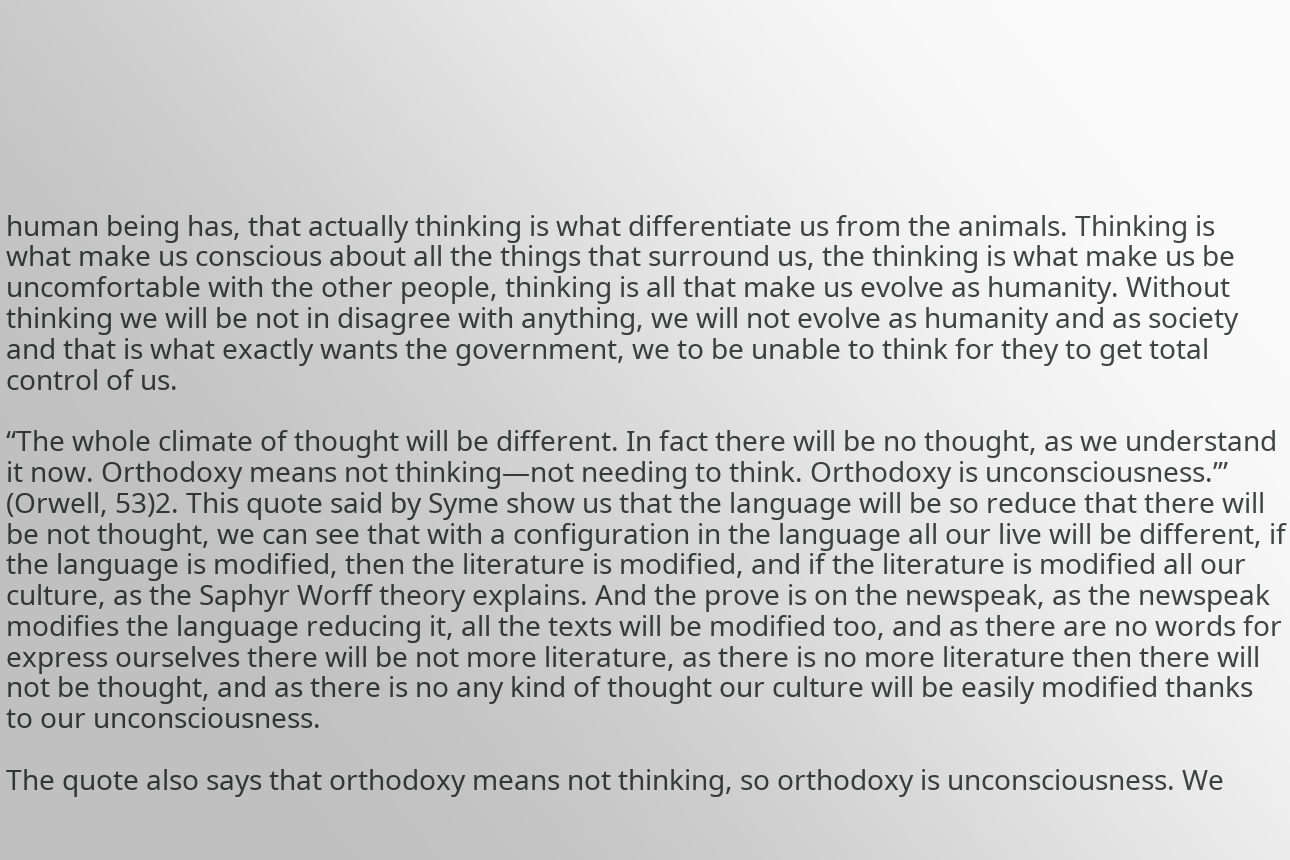human being has, that actually thinking is what differentiate us from the animals. Thinking is what make us conscious about all the things that surround us, the thinking is what make us be uncomfortable with the other people, thinking is all that make us evolve as humanity. Without thinking we will be not in disagree with anything, we will not evolve as humanity and as society and that is what exactly wants the government, we to be unable to think for they to get total control of us.

“The whole climate of thought will be different. In fact there will be no thought, as we understand it now. Orthodoxy means not thinking—not needing to think. Orthodoxy is unconsciousness.’” (Orwell, 53)2. This quote said by Syme show us that the language will be so reduce that there will be not thought, we can see that with a configuration in the language all our live will be different, if the language is modified, then the literature is modified, and if the literature is modified all our culture, as the Saphyr Worff theory explains. And the prove is on the newspeak, as the newspeak modifies the language reducing it, all the texts will be modified too, and as there are no words for express ourselves there will be not more literature, as there is no more literature then there will not be thought, and as there is no any kind of thought our culture will be easily modified thanks to our unconsciousness.

The quote also says that orthodoxy means not thinking, so orthodoxy is unconsciousness. We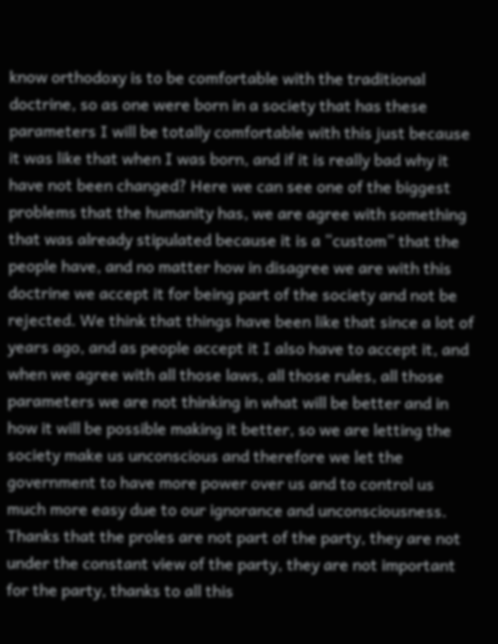know orthodoxy is to be comfortable with the traditional doctrine, so as one were born in a society that has these parameters I will be totally comfortable with this just because it was like that when I was born, and if it is really bad why it have not been changed? Here we can see one of the biggest problems that the humanity has, we are agree with something that was already stipulated because it is a “custom” that the people have, and no matter how in disagree we are with this doctrine we accept it for being part of the society and not be rejected. We think that things have been like that since a lot of years ago, and as people accept it I also have to accept it, and when we agree with all those laws, all those rules, all those parameters we are not thinking in what will be better and in how it will be possible making it better, so we are letting the society make us unconscious and therefore we let the government to have more power over us and to control us much more easy due to our ignorance and unconsciousness.
Thanks that the proles are not part of the party, they are not under the constant view of the party, they are not important for the party, thanks to all this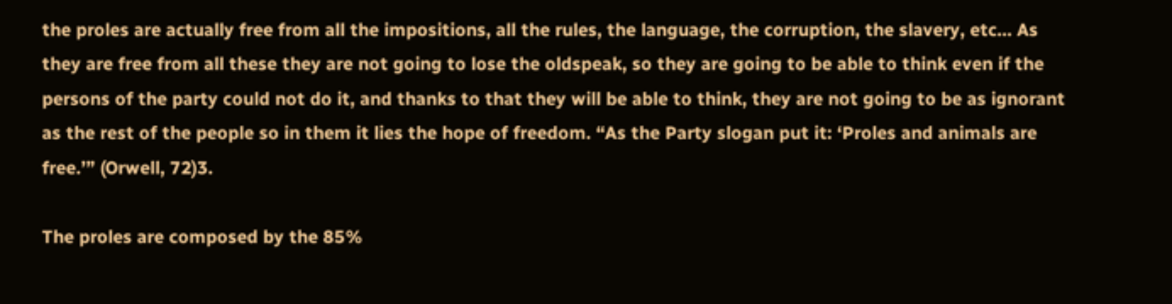the proles are actually free from all the impositions, all the rules, the language, the corruption, the slavery, etc… As they are free from all these they are not going to lose the oldspeak, so they are going to be able to think even if the persons of the party could not do it, and thanks to that they will be able to think, they are not going to be as ignorant as the rest of the people so in them it lies the hope of freedom. “As the Party slogan put it: ‘Proles and animals are free.’” (Orwell, 72)3.

The proles are composed by the 85%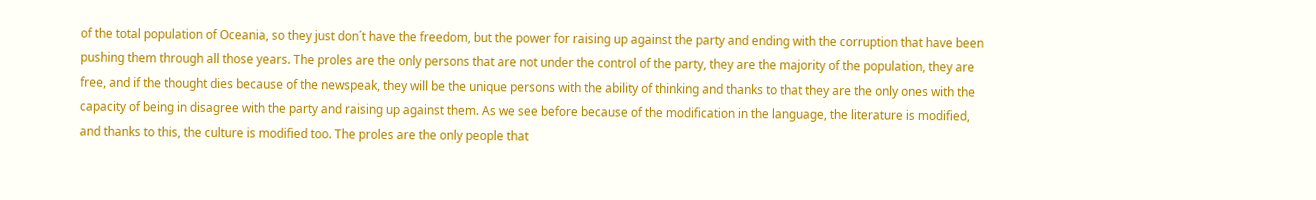of the total population of Oceania, so they just don´t have the freedom, but the power for raising up against the party and ending with the corruption that have been pushing them through all those years. The proles are the only persons that are not under the control of the party, they are the majority of the population, they are free, and if the thought dies because of the newspeak, they will be the unique persons with the ability of thinking and thanks to that they are the only ones with the capacity of being in disagree with the party and raising up against them. As we see before because of the modification in the language, the literature is modified, and thanks to this, the culture is modified too. The proles are the only people that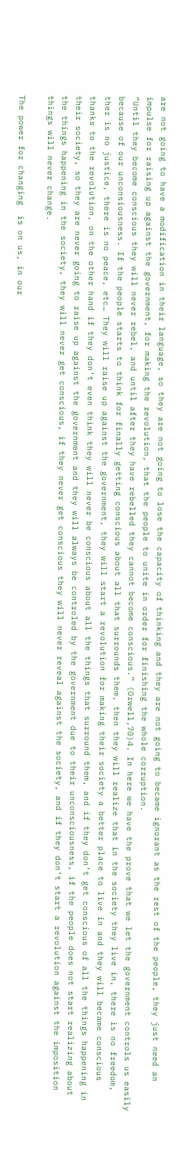are not going to have a modification in their language, so they are not going to lose the capacity of thinking and they are not going to became ignorant as the rest of the people, they just need an impulse for raising up against the government, for making the revolution, that the people to unite in order for finishing the whole corruption.
“Until they become conscious they will never rebel, and until after they have rebelled they cannot become conscious.” (Orwell,70)4. In here we have the prove that we let the government controls us easily because of our unconsiousness. If the people starts to think for finally getting conscious about all that surrounds them, then they will realize that in the society they live in, there is no freedom, ther is no justice, there is no peace, etc… They will raise up against the government, they will start a revolution for making their society a better place to live in and they will became conscious thanks to the revolution, on the other hand if they don’t even think they will never be conscious about all the things that surround them, and if they don’t get conscious of all the things happening in their society, so they are never going to raise up against the government and they will always be controled by the government due to their unconsciousness, if the people does not start realizing about the things happening in the society, they will never get conscious, if they never get conscious they will never reveal against the society, and if they don’t start a revolution against the imposition things will never change.

The power for changing  is on us, in our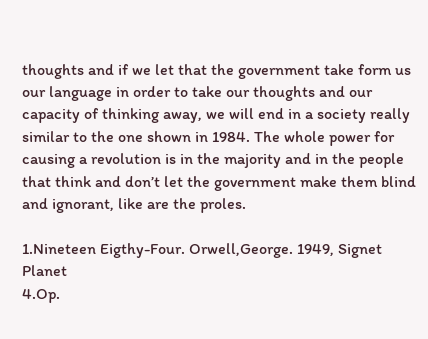thoughts and if we let that the government take form us our language in order to take our thoughts and our capacity of thinking away, we will end in a society really similar to the one shown in 1984. The whole power for causing a revolution is in the majority and in the people that think and don’t let the government make them blind and ignorant, like are the proles.

1.Nineteen Eigthy-Four. Orwell,George. 1949, Signet Planet
4.Op.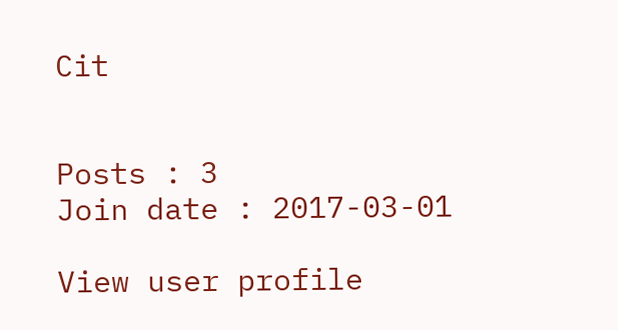Cit


Posts : 3
Join date : 2017-03-01

View user profile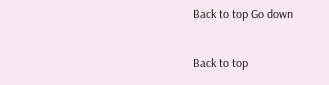Back to top Go down

Back to top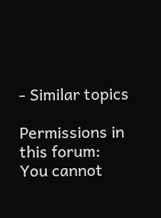- Similar topics

Permissions in this forum:
You cannot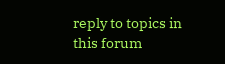reply to topics in this forum